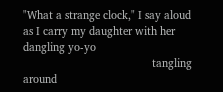"What a strange clock," I say aloud
as I carry my daughter with her dangling yo-yo
                                           tangling around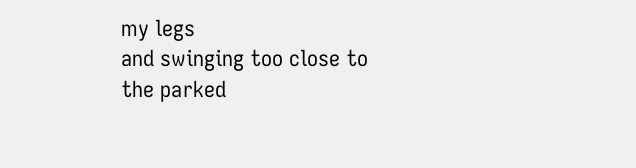my legs
and swinging too close to the parked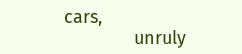cars,
              unruly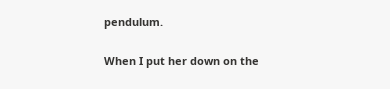pendulum.

When I put her down on the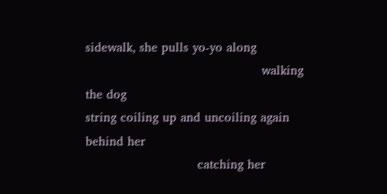sidewalk, she pulls yo-yo along
                                            walking the dog
string coiling up and uncoiling again behind her
                            catching her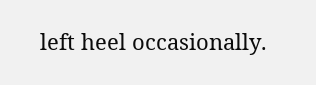left heel occasionally.